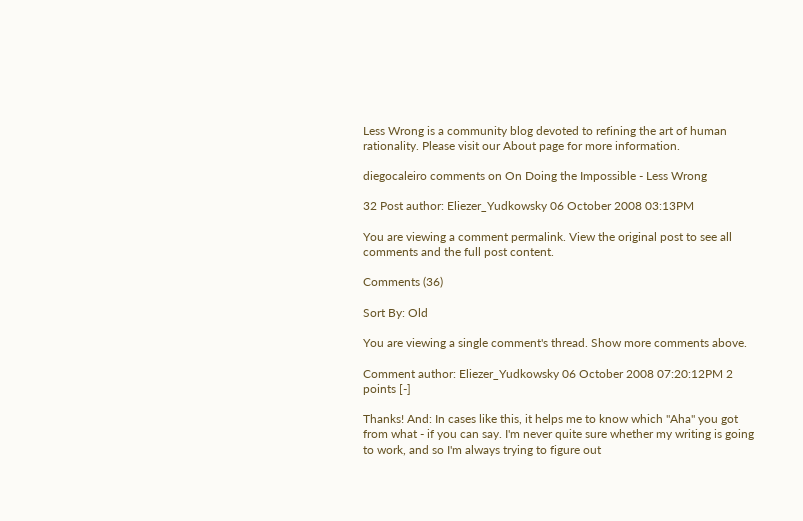Less Wrong is a community blog devoted to refining the art of human rationality. Please visit our About page for more information.

diegocaleiro comments on On Doing the Impossible - Less Wrong

32 Post author: Eliezer_Yudkowsky 06 October 2008 03:13PM

You are viewing a comment permalink. View the original post to see all comments and the full post content.

Comments (36)

Sort By: Old

You are viewing a single comment's thread. Show more comments above.

Comment author: Eliezer_Yudkowsky 06 October 2008 07:20:12PM 2 points [-]

Thanks! And: In cases like this, it helps me to know which "Aha" you got from what - if you can say. I'm never quite sure whether my writing is going to work, and so I'm always trying to figure out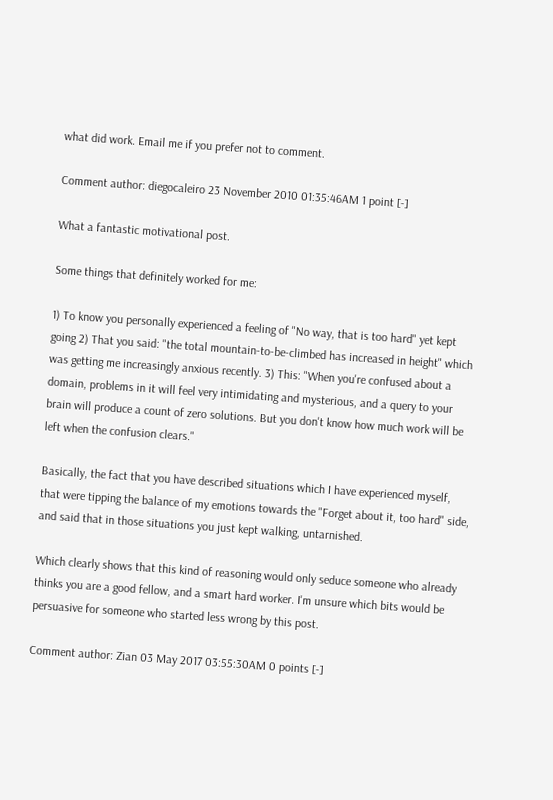what did work. Email me if you prefer not to comment.

Comment author: diegocaleiro 23 November 2010 01:35:46AM 1 point [-]

What a fantastic motivational post.

Some things that definitely worked for me:

1) To know you personally experienced a feeling of "No way, that is too hard" yet kept going 2) That you said: "the total mountain-to-be-climbed has increased in height" which was getting me increasingly anxious recently. 3) This: "When you're confused about a domain, problems in it will feel very intimidating and mysterious, and a query to your brain will produce a count of zero solutions. But you don't know how much work will be left when the confusion clears."

Basically, the fact that you have described situations which I have experienced myself, that were tipping the balance of my emotions towards the "Forget about it, too hard" side, and said that in those situations you just kept walking, untarnished.

Which clearly shows that this kind of reasoning would only seduce someone who already thinks you are a good fellow, and a smart hard worker. I'm unsure which bits would be persuasive for someone who started less wrong by this post.

Comment author: Zian 03 May 2017 03:55:30AM 0 points [-]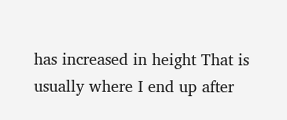has increased in height That is usually where I end up after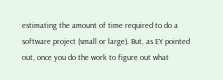estimating the amount of time required to do a software project (small or large). But, as EY pointed out, once you do the work to figure out what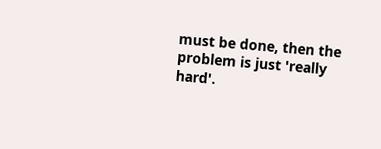must be done, then the problem is just 'really hard'.